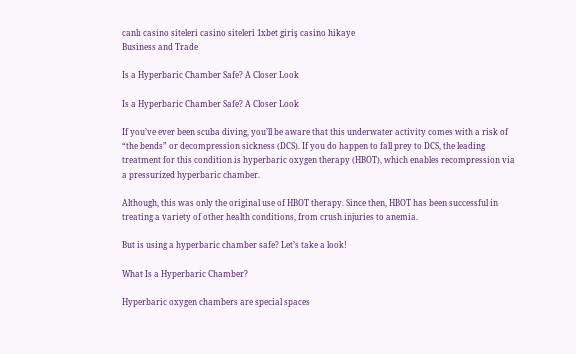canlı casino siteleri casino siteleri 1xbet giriş casino hikaye
Business and Trade

Is a Hyperbaric Chamber Safe? A Closer Look

Is a Hyperbaric Chamber Safe? A Closer Look

If you’ve ever been scuba diving, you’ll be aware that this underwater activity comes with a risk of “the bends” or decompression sickness (DCS). If you do happen to fall prey to DCS, the leading treatment for this condition is hyperbaric oxygen therapy (HBOT), which enables recompression via a pressurized hyperbaric chamber.

Although, this was only the original use of HBOT therapy. Since then, HBOT has been successful in treating a variety of other health conditions, from crush injuries to anemia.

But is using a hyperbaric chamber safe? Let’s take a look!

What Is a Hyperbaric Chamber?

Hyperbaric oxygen chambers are special spaces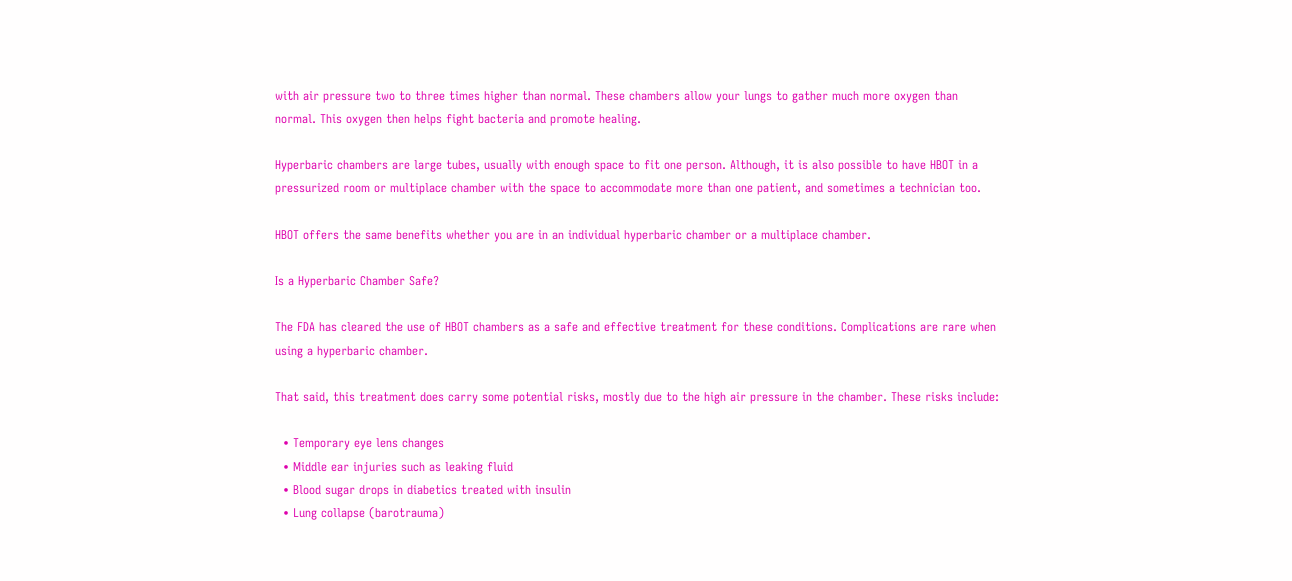with air pressure two to three times higher than normal. These chambers allow your lungs to gather much more oxygen than normal. This oxygen then helps fight bacteria and promote healing.

Hyperbaric chambers are large tubes, usually with enough space to fit one person. Although, it is also possible to have HBOT in a pressurized room or multiplace chamber with the space to accommodate more than one patient, and sometimes a technician too.

HBOT offers the same benefits whether you are in an individual hyperbaric chamber or a multiplace chamber.

Is a Hyperbaric Chamber Safe?

The FDA has cleared the use of HBOT chambers as a safe and effective treatment for these conditions. Complications are rare when using a hyperbaric chamber.

That said, this treatment does carry some potential risks, mostly due to the high air pressure in the chamber. These risks include:

  • Temporary eye lens changes
  • Middle ear injuries such as leaking fluid
  • Blood sugar drops in diabetics treated with insulin
  • Lung collapse (barotrauma)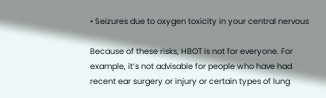• Seizures due to oxygen toxicity in your central nervous

Because of these risks, HBOT is not for everyone. For example, it’s not advisable for people who have had recent ear surgery or injury or certain types of lung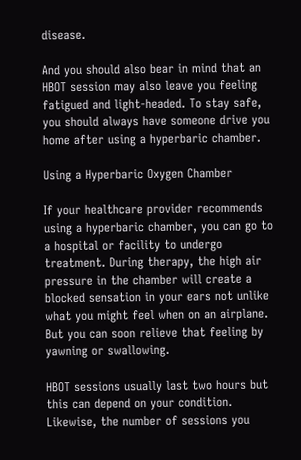disease.

And you should also bear in mind that an HBOT session may also leave you feeling fatigued and light-headed. To stay safe, you should always have someone drive you home after using a hyperbaric chamber.

Using a Hyperbaric Oxygen Chamber

If your healthcare provider recommends using a hyperbaric chamber, you can go to a hospital or facility to undergo treatment. During therapy, the high air pressure in the chamber will create a blocked sensation in your ears not unlike what you might feel when on an airplane. But you can soon relieve that feeling by yawning or swallowing.

HBOT sessions usually last two hours but this can depend on your condition. Likewise, the number of sessions you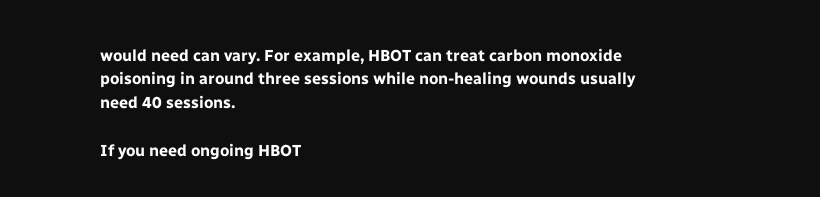would need can vary. For example, HBOT can treat carbon monoxide poisoning in around three sessions while non-healing wounds usually need 40 sessions.

If you need ongoing HBOT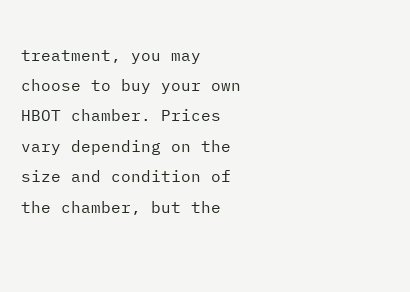treatment, you may choose to buy your own HBOT chamber. Prices vary depending on the size and condition of the chamber, but the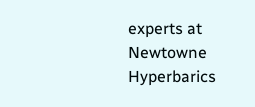experts at Newtowne Hyperbarics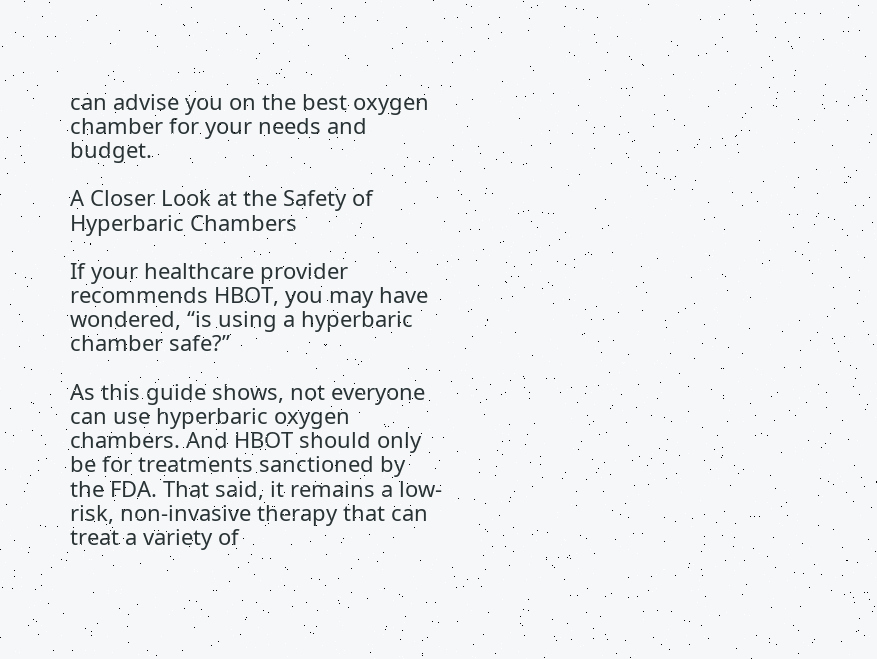can advise you on the best oxygen chamber for your needs and budget.

A Closer Look at the Safety of Hyperbaric Chambers

If your healthcare provider recommends HBOT, you may have wondered, “is using a hyperbaric chamber safe?”

As this guide shows, not everyone can use hyperbaric oxygen chambers. And HBOT should only be for treatments sanctioned by the FDA. That said, it remains a low-risk, non-invasive therapy that can treat a variety of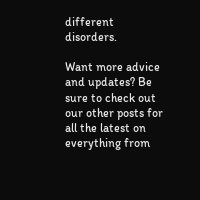different disorders.

Want more advice and updates? Be sure to check out our other posts for all the latest on everything from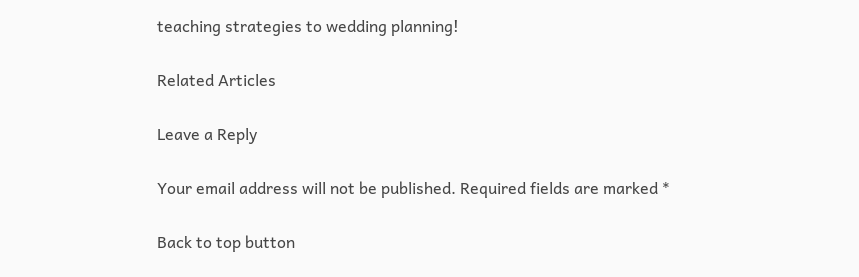teaching strategies to wedding planning!

Related Articles

Leave a Reply

Your email address will not be published. Required fields are marked *

Back to top button